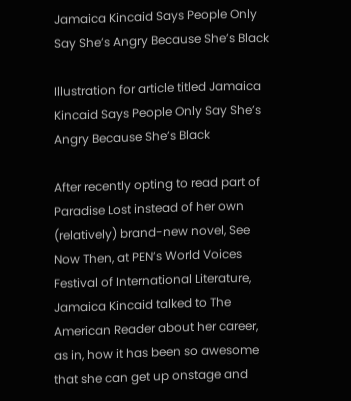Jamaica Kincaid Says People Only Say She’s Angry Because She’s Black

Illustration for article titled Jamaica Kincaid Says People Only Say She’s Angry Because She’s Black

After recently opting to read part of Paradise Lost instead of her own (relatively) brand-new novel, See Now Then, at PEN’s World Voices Festival of International Literature, Jamaica Kincaid talked to The American Reader about her career, as in, how it has been so awesome that she can get up onstage and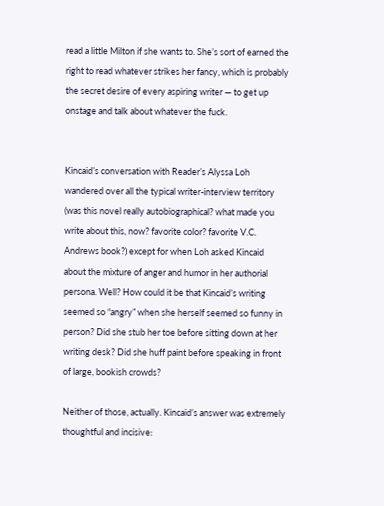read a little Milton if she wants to. She’s sort of earned the right to read whatever strikes her fancy, which is probably the secret desire of every aspiring writer — to get up onstage and talk about whatever the fuck.


Kincaid’s conversation with Reader’s Alyssa Loh wandered over all the typical writer-interview territory (was this novel really autobiographical? what made you write about this, now? favorite color? favorite V.C. Andrews book?) except for when Loh asked Kincaid about the mixture of anger and humor in her authorial persona. Well? How could it be that Kincaid’s writing seemed so “angry” when she herself seemed so funny in person? Did she stub her toe before sitting down at her writing desk? Did she huff paint before speaking in front of large, bookish crowds?

Neither of those, actually. Kincaid’s answer was extremely thoughtful and incisive: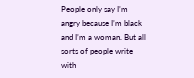People only say I’m angry because I’m black and I’m a woman. But all sorts of people write with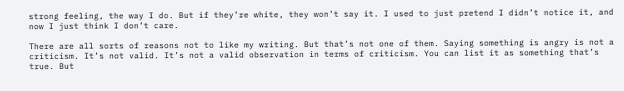strong feeling, the way I do. But if they’re white, they won’t say it. I used to just pretend I didn’t notice it, and now I just think I don’t care.

There are all sorts of reasons not to like my writing. But that’s not one of them. Saying something is angry is not a criticism. It’s not valid. It’s not a valid observation in terms of criticism. You can list it as something that’s true. But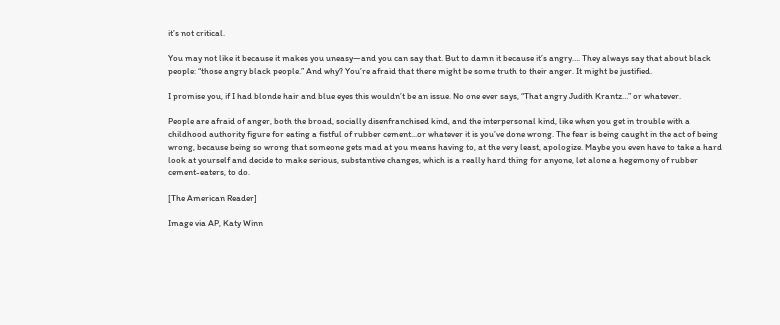it’s not critical.

You may not like it because it makes you uneasy—and you can say that. But to damn it because it’s angry…. They always say that about black people: “those angry black people.” And why? You’re afraid that there might be some truth to their anger. It might be justified.

I promise you, if I had blonde hair and blue eyes this wouldn’t be an issue. No one ever says, “That angry Judith Krantz…” or whatever.

People are afraid of anger, both the broad, socially disenfranchised kind, and the interpersonal kind, like when you get in trouble with a childhood authority figure for eating a fistful of rubber cement...or whatever it is you’ve done wrong. The fear is being caught in the act of being wrong, because being so wrong that someone gets mad at you means having to, at the very least, apologize. Maybe you even have to take a hard look at yourself and decide to make serious, substantive changes, which is a really hard thing for anyone, let alone a hegemony of rubber cement-eaters, to do.

[The American Reader]

Image via AP, Katy Winn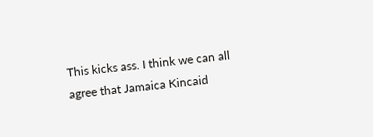This kicks ass. I think we can all agree that Jamaica Kincaid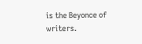is the Beyonce of writers.